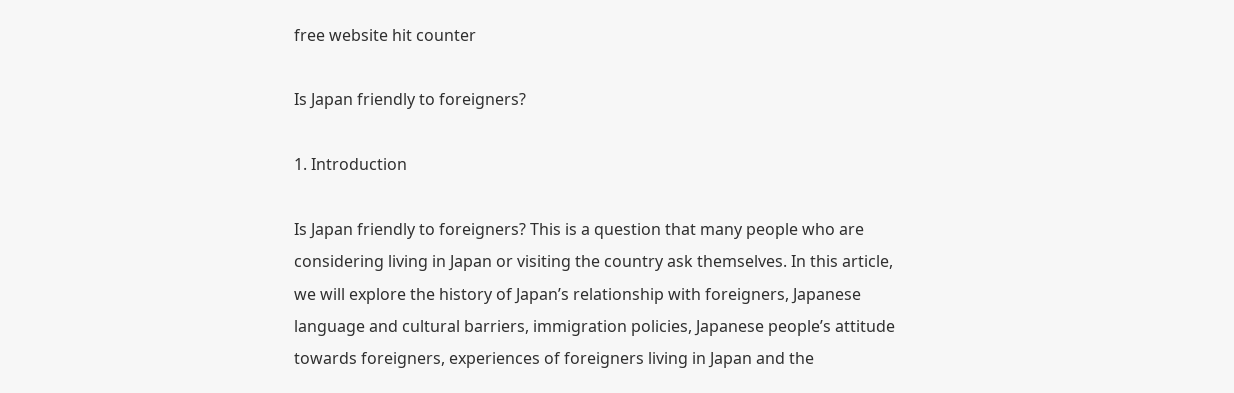free website hit counter

Is Japan friendly to foreigners?

1. Introduction

Is Japan friendly to foreigners? This is a question that many people who are considering living in Japan or visiting the country ask themselves. In this article, we will explore the history of Japan’s relationship with foreigners, Japanese language and cultural barriers, immigration policies, Japanese people’s attitude towards foreigners, experiences of foreigners living in Japan and the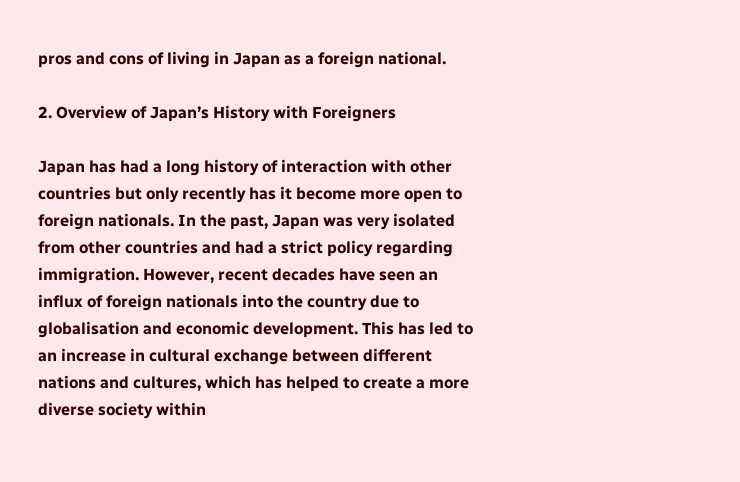pros and cons of living in Japan as a foreign national.

2. Overview of Japan’s History with Foreigners

Japan has had a long history of interaction with other countries but only recently has it become more open to foreign nationals. In the past, Japan was very isolated from other countries and had a strict policy regarding immigration. However, recent decades have seen an influx of foreign nationals into the country due to globalisation and economic development. This has led to an increase in cultural exchange between different nations and cultures, which has helped to create a more diverse society within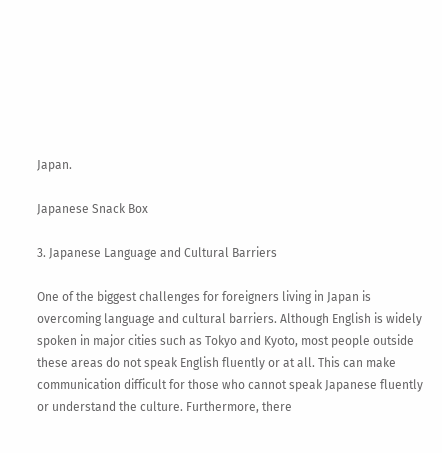Japan.

Japanese Snack Box

3. Japanese Language and Cultural Barriers

One of the biggest challenges for foreigners living in Japan is overcoming language and cultural barriers. Although English is widely spoken in major cities such as Tokyo and Kyoto, most people outside these areas do not speak English fluently or at all. This can make communication difficult for those who cannot speak Japanese fluently or understand the culture. Furthermore, there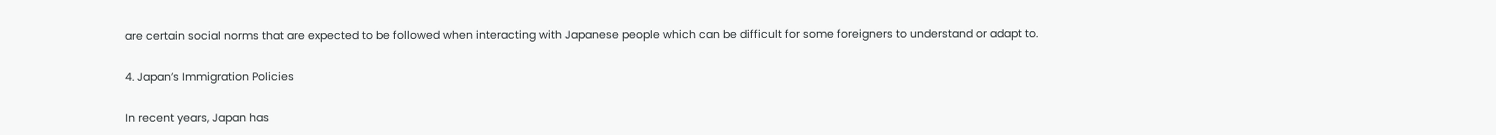are certain social norms that are expected to be followed when interacting with Japanese people which can be difficult for some foreigners to understand or adapt to.

4. Japan’s Immigration Policies

In recent years, Japan has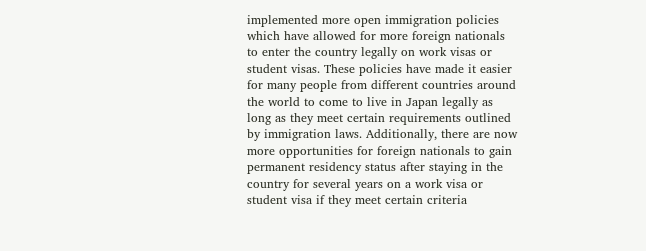implemented more open immigration policies which have allowed for more foreign nationals to enter the country legally on work visas or student visas. These policies have made it easier for many people from different countries around the world to come to live in Japan legally as long as they meet certain requirements outlined by immigration laws. Additionally, there are now more opportunities for foreign nationals to gain permanent residency status after staying in the country for several years on a work visa or student visa if they meet certain criteria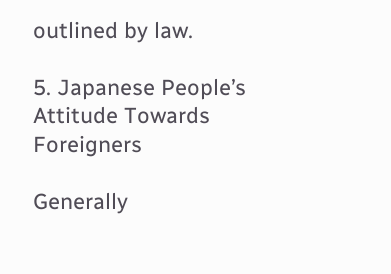outlined by law.

5. Japanese People’s Attitude Towards Foreigners

Generally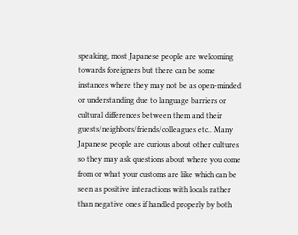speaking, most Japanese people are welcoming towards foreigners but there can be some instances where they may not be as open-minded or understanding due to language barriers or cultural differences between them and their guests/neighbors/friends/colleagues etc.. Many Japanese people are curious about other cultures so they may ask questions about where you come from or what your customs are like which can be seen as positive interactions with locals rather than negative ones if handled properly by both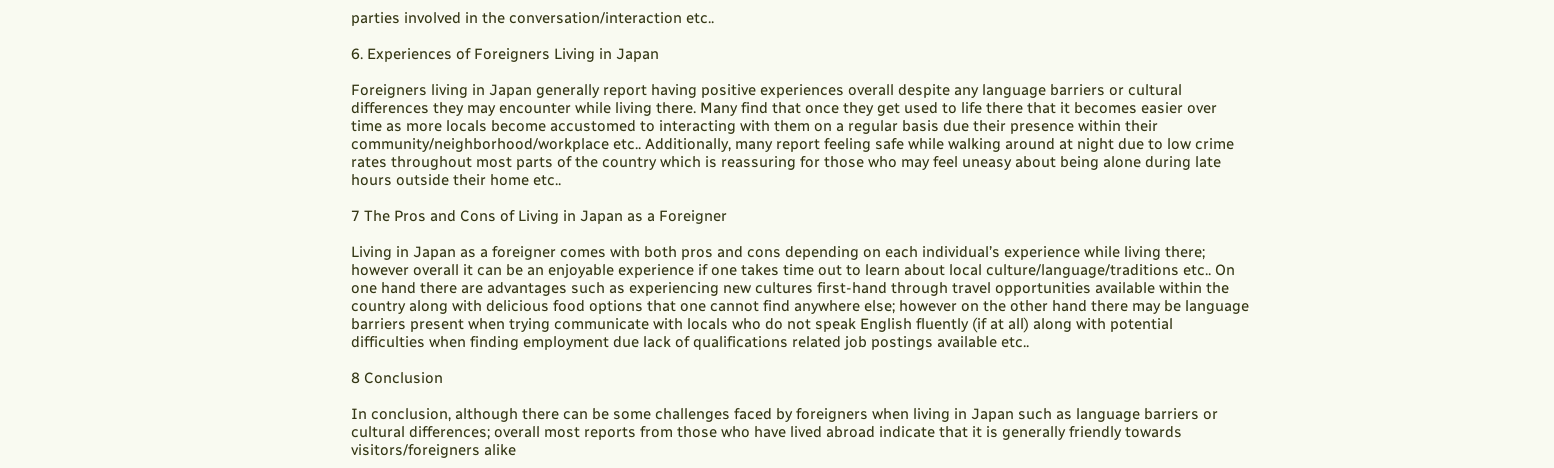parties involved in the conversation/interaction etc..

6. Experiences of Foreigners Living in Japan

Foreigners living in Japan generally report having positive experiences overall despite any language barriers or cultural differences they may encounter while living there. Many find that once they get used to life there that it becomes easier over time as more locals become accustomed to interacting with them on a regular basis due their presence within their community/neighborhood/workplace etc.. Additionally, many report feeling safe while walking around at night due to low crime rates throughout most parts of the country which is reassuring for those who may feel uneasy about being alone during late hours outside their home etc..

7 The Pros and Cons of Living in Japan as a Foreigner

Living in Japan as a foreigner comes with both pros and cons depending on each individual’s experience while living there; however overall it can be an enjoyable experience if one takes time out to learn about local culture/language/traditions etc.. On one hand there are advantages such as experiencing new cultures first-hand through travel opportunities available within the country along with delicious food options that one cannot find anywhere else; however on the other hand there may be language barriers present when trying communicate with locals who do not speak English fluently (if at all) along with potential difficulties when finding employment due lack of qualifications related job postings available etc..

8 Conclusion

In conclusion, although there can be some challenges faced by foreigners when living in Japan such as language barriers or cultural differences; overall most reports from those who have lived abroad indicate that it is generally friendly towards visitors/foreigners alike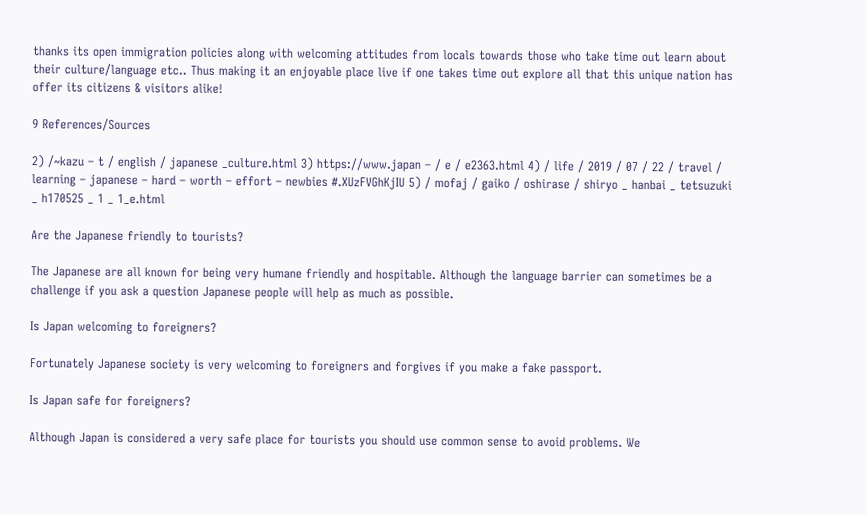thanks its open immigration policies along with welcoming attitudes from locals towards those who take time out learn about their culture/language etc.. Thus making it an enjoyable place live if one takes time out explore all that this unique nation has offer its citizens & visitors alike!

9 References/Sources

2) /~kazu – t / english / japanese _culture.html 3) https://www.japan – / e / e2363.html 4) / life / 2019 / 07 / 22 / travel / learning – japanese – hard – worth – effort – newbies #.XUzFVGhKjIU 5) / mofaj / gaiko / oshirase / shiryo _ hanbai _ tetsuzuki _ h170525 _ 1 _ 1_e.html

Are the Japanese friendly to tourists?

The Japanese are all known for being very humane friendly and hospitable. Although the language barrier can sometimes be a challenge if you ask a question Japanese people will help as much as possible.

Is Japan welcoming to foreigners?

Fortunately Japanese society is very welcoming to foreigners and forgives if you make a fake passport.

Is Japan safe for foreigners?

Although Japan is considered a very safe place for tourists you should use common sense to avoid problems. We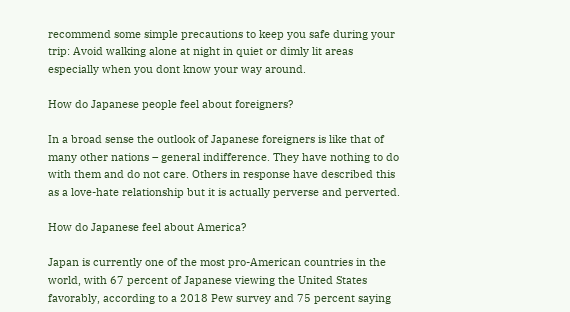recommend some simple precautions to keep you safe during your trip: Avoid walking alone at night in quiet or dimly lit areas especially when you dont know your way around.

How do Japanese people feel about foreigners?

In a broad sense the outlook of Japanese foreigners is like that of many other nations – general indifference. They have nothing to do with them and do not care. Others in response have described this as a love-hate relationship but it is actually perverse and perverted.

How do Japanese feel about America?

Japan is currently one of the most pro-American countries in the world, with 67 percent of Japanese viewing the United States favorably, according to a 2018 Pew survey and 75 percent saying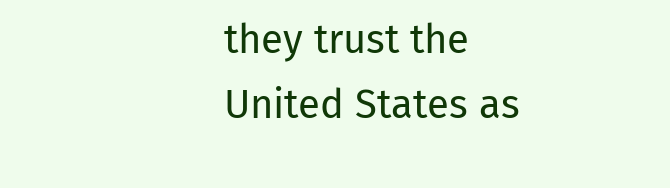they trust the United States as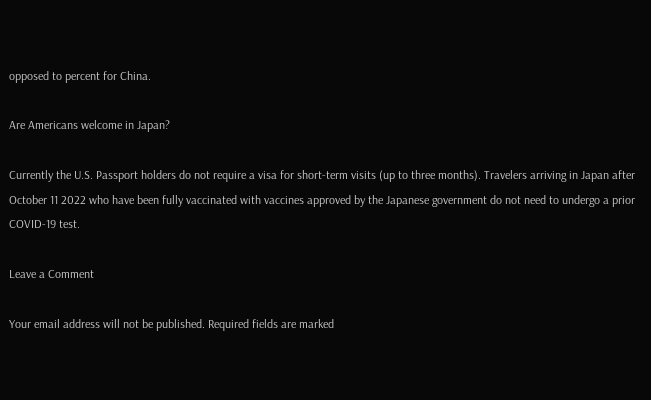opposed to percent for China.

Are Americans welcome in Japan?

Currently the U.S. Passport holders do not require a visa for short-term visits (up to three months). Travelers arriving in Japan after October 11 2022 who have been fully vaccinated with vaccines approved by the Japanese government do not need to undergo a prior COVID-19 test.

Leave a Comment

Your email address will not be published. Required fields are marked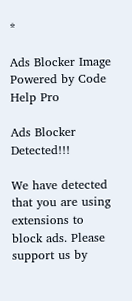*

Ads Blocker Image Powered by Code Help Pro

Ads Blocker Detected!!!

We have detected that you are using extensions to block ads. Please support us by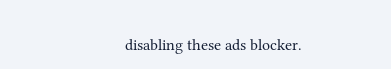disabling these ads blocker.